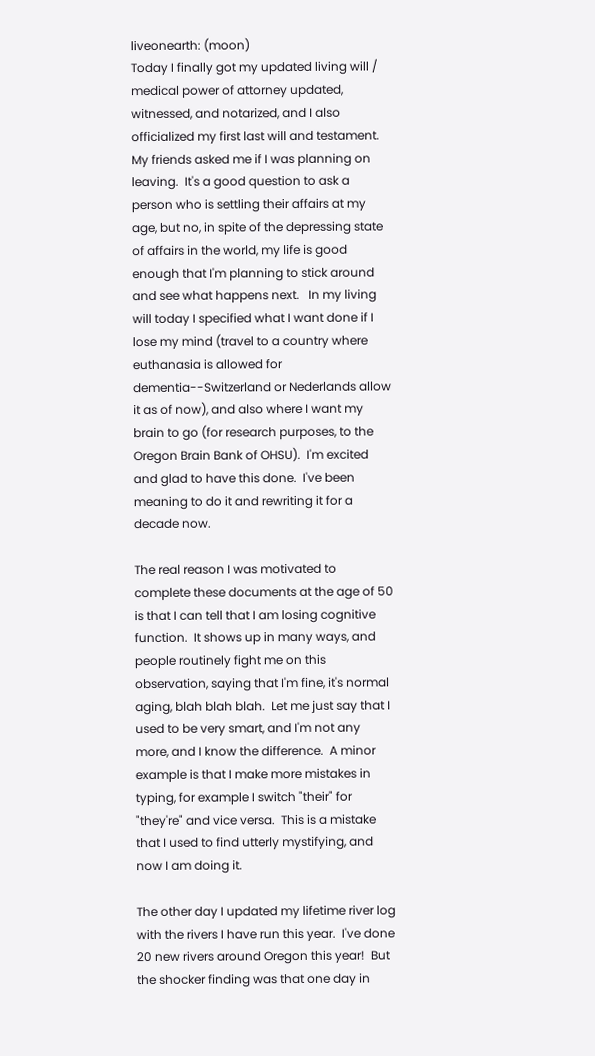liveonearth: (moon)
Today I finally got my updated living will / medical power of attorney updated, witnessed, and notarized, and I also officialized my first last will and testament.  My friends asked me if I was planning on leaving.  It's a good question to ask a person who is settling their affairs at my age, but no, in spite of the depressing state of affairs in the world, my life is good enough that I'm planning to stick around and see what happens next.   In my living will today I specified what I want done if I lose my mind (travel to a country where euthanasia is allowed for dementia--Switzerland or Nederlands allow it as of now), and also where I want my brain to go (for research purposes, to the Oregon Brain Bank of OHSU).  I'm excited and glad to have this done.  I've been meaning to do it and rewriting it for a decade now.

The real reason I was motivated to complete these documents at the age of 50 is that I can tell that I am losing cognitive function.  It shows up in many ways, and people routinely fight me on this observation, saying that I'm fine, it's normal aging, blah blah blah.  Let me just say that I used to be very smart, and I'm not any more, and I know the difference.  A minor example is that I make more mistakes in typing, for example I switch "their" for "they're" and vice versa.  This is a mistake that I used to find utterly mystifying, and now I am doing it.

The other day I updated my lifetime river log with the rivers I have run this year.  I've done 20 new rivers around Oregon this year!  But the shocker finding was that one day in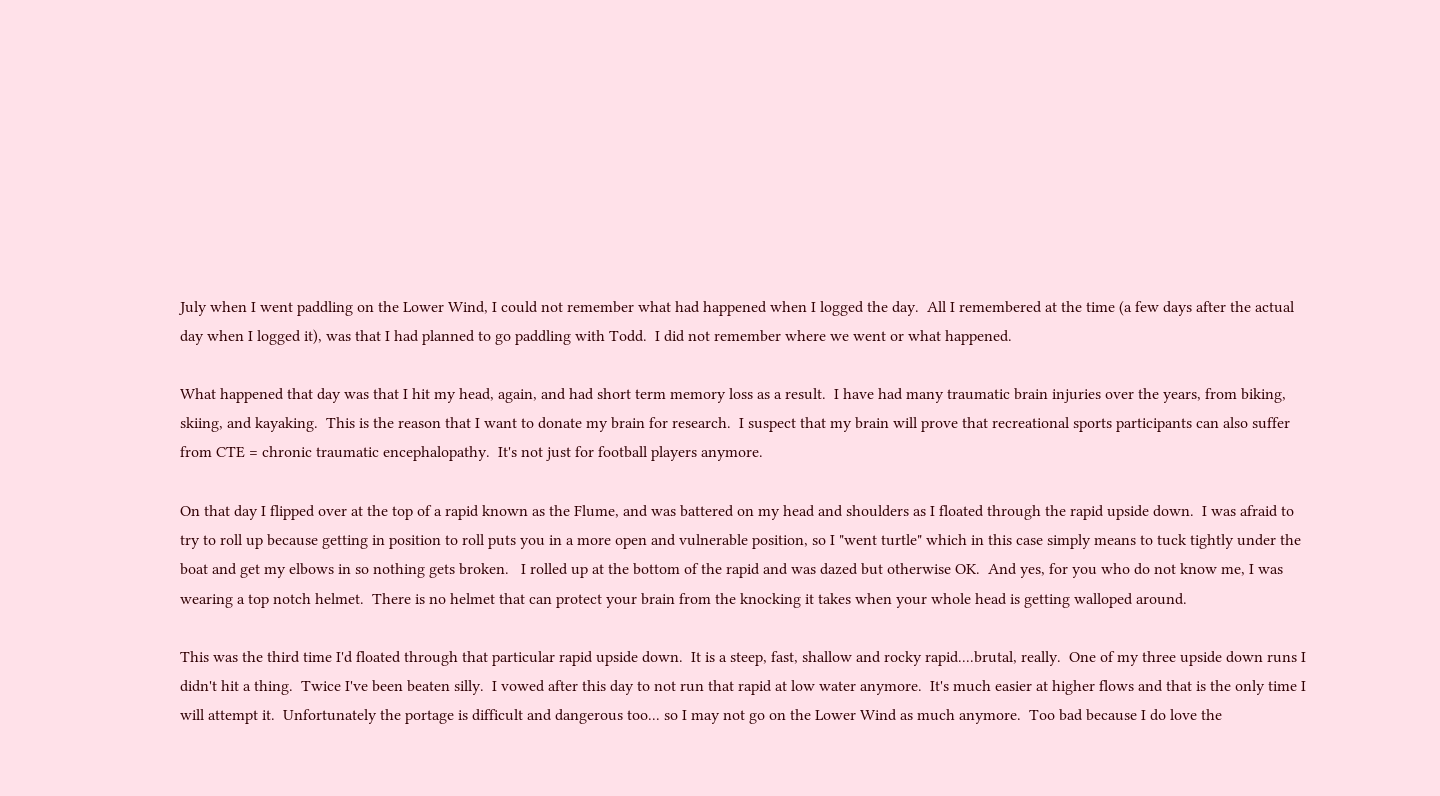July when I went paddling on the Lower Wind, I could not remember what had happened when I logged the day.  All I remembered at the time (a few days after the actual day when I logged it), was that I had planned to go paddling with Todd.  I did not remember where we went or what happened.

What happened that day was that I hit my head, again, and had short term memory loss as a result.  I have had many traumatic brain injuries over the years, from biking, skiing, and kayaking.  This is the reason that I want to donate my brain for research.  I suspect that my brain will prove that recreational sports participants can also suffer from CTE = chronic traumatic encephalopathy.  It's not just for football players anymore.

On that day I flipped over at the top of a rapid known as the Flume, and was battered on my head and shoulders as I floated through the rapid upside down.  I was afraid to try to roll up because getting in position to roll puts you in a more open and vulnerable position, so I "went turtle" which in this case simply means to tuck tightly under the boat and get my elbows in so nothing gets broken.   I rolled up at the bottom of the rapid and was dazed but otherwise OK.  And yes, for you who do not know me, I was wearing a top notch helmet.  There is no helmet that can protect your brain from the knocking it takes when your whole head is getting walloped around.

This was the third time I'd floated through that particular rapid upside down.  It is a steep, fast, shallow and rocky rapid....brutal, really.  One of my three upside down runs I didn't hit a thing.  Twice I've been beaten silly.  I vowed after this day to not run that rapid at low water anymore.  It's much easier at higher flows and that is the only time I will attempt it.  Unfortunately the portage is difficult and dangerous too... so I may not go on the Lower Wind as much anymore.  Too bad because I do love the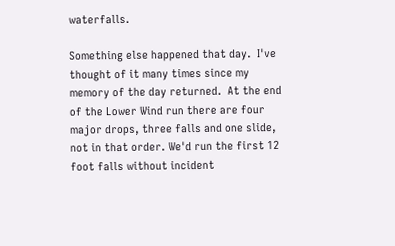waterfalls.

Something else happened that day.  I've thought of it many times since my memory of the day returned.  At the end of the Lower Wind run there are four major drops, three falls and one slide, not in that order. We'd run the first 12 foot falls without incident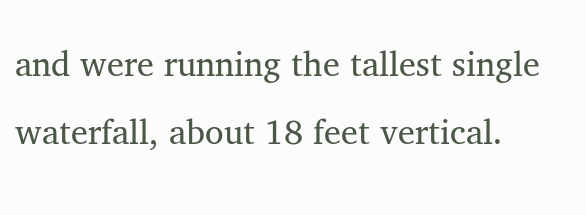and were running the tallest single waterfall, about 18 feet vertical.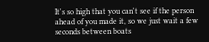It's so high that you can't see if the person ahead of you made it, so we just wait a few seconds between boats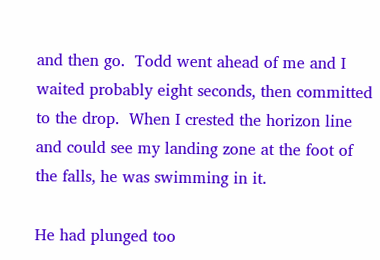and then go.  Todd went ahead of me and I waited probably eight seconds, then committed to the drop.  When I crested the horizon line and could see my landing zone at the foot of the falls, he was swimming in it.

He had plunged too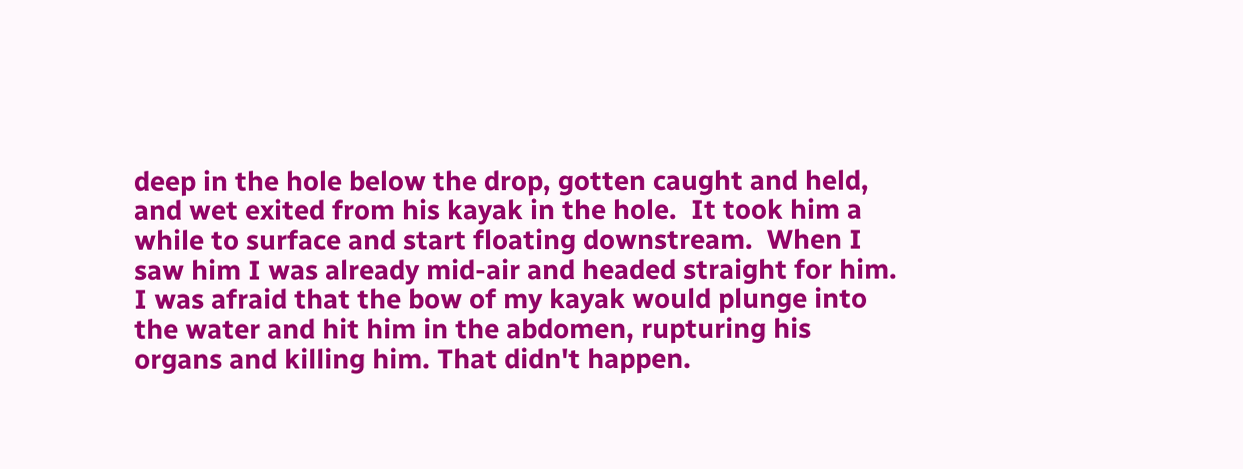deep in the hole below the drop, gotten caught and held, and wet exited from his kayak in the hole.  It took him a while to surface and start floating downstream.  When I saw him I was already mid-air and headed straight for him.  I was afraid that the bow of my kayak would plunge into the water and hit him in the abdomen, rupturing his organs and killing him. That didn't happen.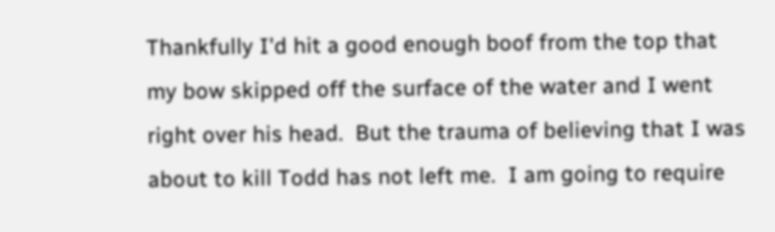Thankfully I'd hit a good enough boof from the top that my bow skipped off the surface of the water and I went right over his head.  But the trauma of believing that I was about to kill Todd has not left me.  I am going to require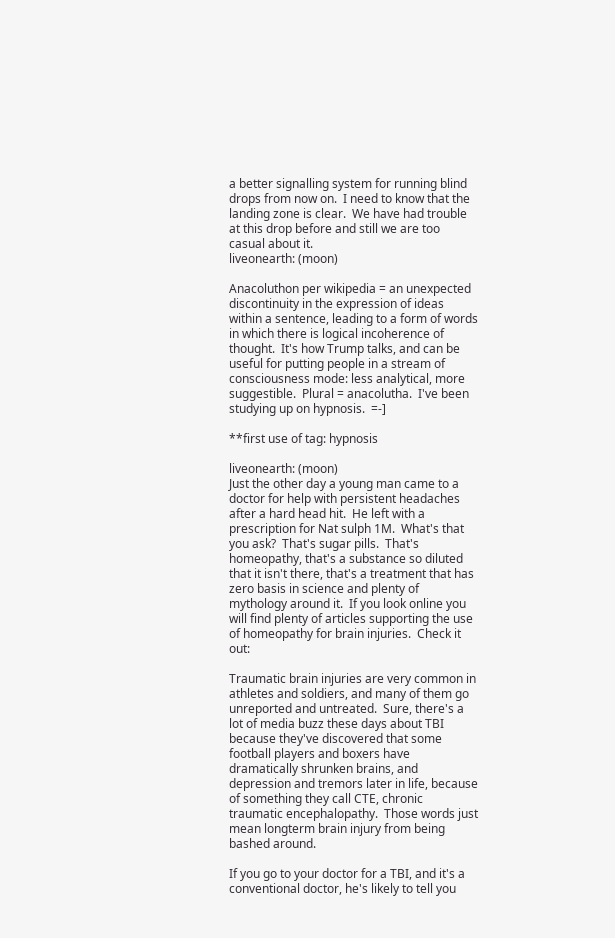a better signalling system for running blind drops from now on.  I need to know that the landing zone is clear.  We have had trouble at this drop before and still we are too casual about it.
liveonearth: (moon)

Anacoluthon per wikipedia = an unexpected discontinuity in the expression of ideas within a sentence, leading to a form of words in which there is logical incoherence of thought.  It's how Trump talks, and can be useful for putting people in a stream of consciousness mode: less analytical, more suggestible.  Plural = anacolutha.  I've been studying up on hypnosis.  =-]

**first use of tag: hypnosis

liveonearth: (moon)
Just the other day a young man came to a doctor for help with persistent headaches after a hard head hit.  He left with a prescription for Nat sulph 1M.  What's that you ask?  That's sugar pills.  That's homeopathy, that's a substance so diluted that it isn't there, that's a treatment that has zero basis in science and plenty of mythology around it.  If you look online you will find plenty of articles supporting the use of homeopathy for brain injuries.  Check it out:

Traumatic brain injuries are very common in athletes and soldiers, and many of them go unreported and untreated.  Sure, there's a lot of media buzz these days about TBI because they've discovered that some football players and boxers have dramatically shrunken brains, and depression and tremors later in life, because of something they call CTE, chronic traumatic encephalopathy.  Those words just mean longterm brain injury from being bashed around.

If you go to your doctor for a TBI, and it's a conventional doctor, he's likely to tell you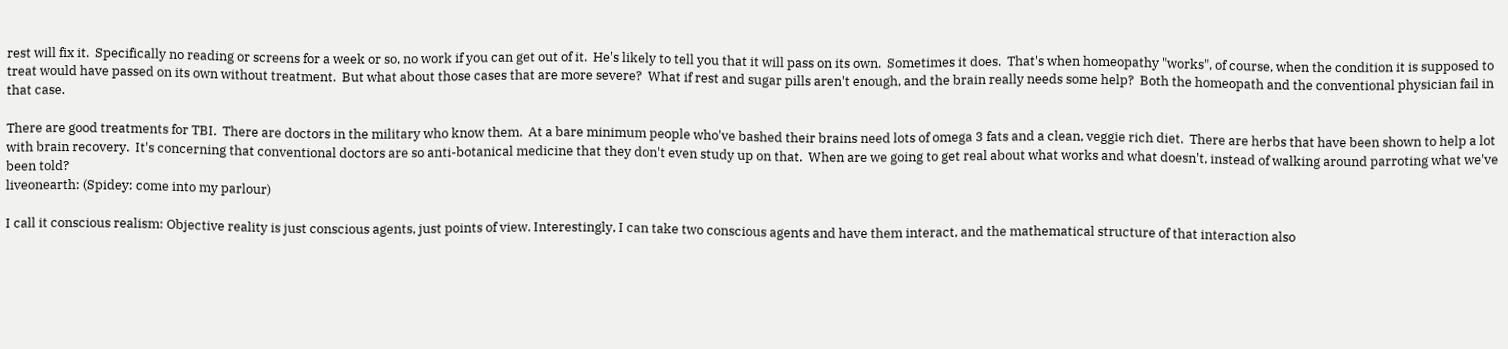rest will fix it.  Specifically no reading or screens for a week or so, no work if you can get out of it.  He's likely to tell you that it will pass on its own.  Sometimes it does.  That's when homeopathy "works", of course, when the condition it is supposed to treat would have passed on its own without treatment.  But what about those cases that are more severe?  What if rest and sugar pills aren't enough, and the brain really needs some help?  Both the homeopath and the conventional physician fail in that case.

There are good treatments for TBI.  There are doctors in the military who know them.  At a bare minimum people who've bashed their brains need lots of omega 3 fats and a clean, veggie rich diet.  There are herbs that have been shown to help a lot with brain recovery.  It's concerning that conventional doctors are so anti-botanical medicine that they don't even study up on that.  When are we going to get real about what works and what doesn't, instead of walking around parroting what we've been told?
liveonearth: (Spidey: come into my parlour)

I call it conscious realism: Objective reality is just conscious agents, just points of view. Interestingly, I can take two conscious agents and have them interact, and the mathematical structure of that interaction also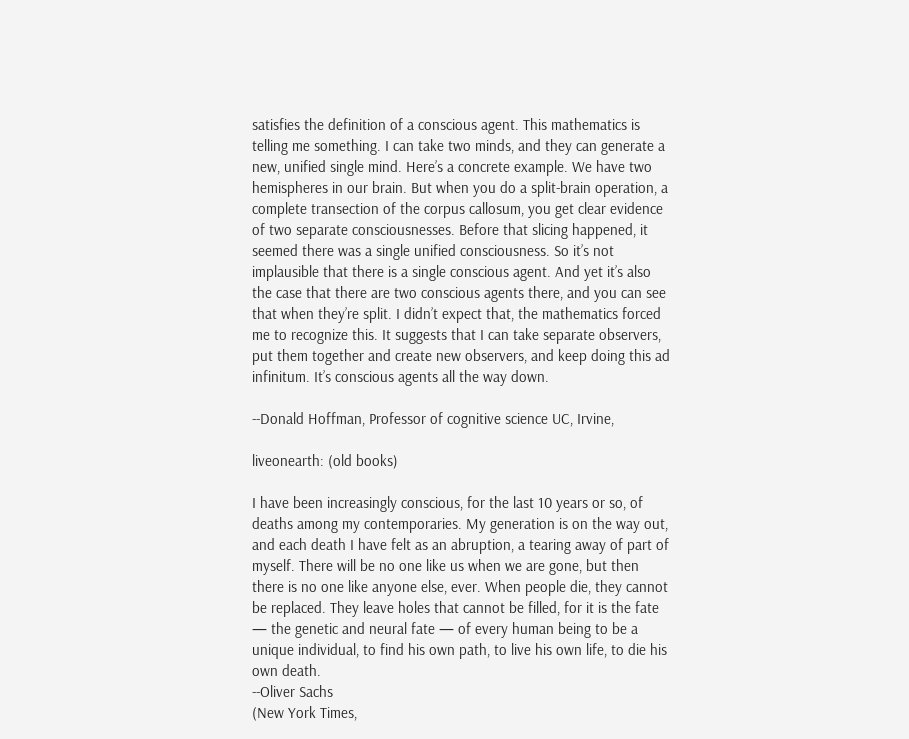satisfies the definition of a conscious agent. This mathematics is telling me something. I can take two minds, and they can generate a new, unified single mind. Here’s a concrete example. We have two hemispheres in our brain. But when you do a split-brain operation, a complete transection of the corpus callosum, you get clear evidence of two separate consciousnesses. Before that slicing happened, it seemed there was a single unified consciousness. So it’s not implausible that there is a single conscious agent. And yet it’s also the case that there are two conscious agents there, and you can see that when they’re split. I didn’t expect that, the mathematics forced me to recognize this. It suggests that I can take separate observers, put them together and create new observers, and keep doing this ad infinitum. It’s conscious agents all the way down.

--Donald Hoffman, Professor of cognitive science UC, Irvine,

liveonearth: (old books)

I have been increasingly conscious, for the last 10 years or so, of deaths among my contemporaries. My generation is on the way out, and each death I have felt as an abruption, a tearing away of part of myself. There will be no one like us when we are gone, but then there is no one like anyone else, ever. When people die, they cannot be replaced. They leave holes that cannot be filled, for it is the fate — the genetic and neural fate — of every human being to be a unique individual, to find his own path, to live his own life, to die his own death.
--Oliver Sachs
(New York Times,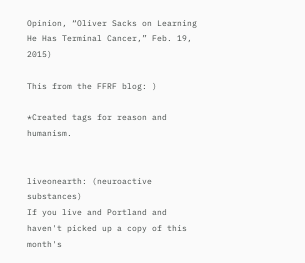Opinion, “Oliver Sacks on Learning He Has Terminal Cancer,” Feb. 19, 2015)

This from the FFRF blog: )

*Created tags for reason and humanism.


liveonearth: (neuroactive substances)
If you live and Portland and haven't picked up a copy of this month's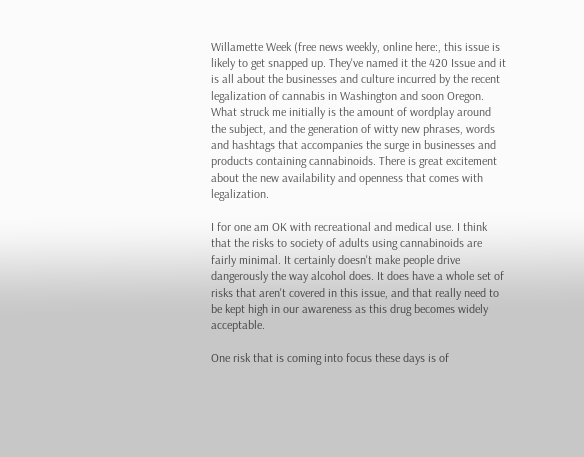Willamette Week (free news weekly, online here:, this issue is likely to get snapped up. They've named it the 420 Issue and it is all about the businesses and culture incurred by the recent legalization of cannabis in Washington and soon Oregon. What struck me initially is the amount of wordplay around the subject, and the generation of witty new phrases, words and hashtags that accompanies the surge in businesses and products containing cannabinoids. There is great excitement about the new availability and openness that comes with legalization.

I for one am OK with recreational and medical use. I think that the risks to society of adults using cannabinoids are fairly minimal. It certainly doesn't make people drive dangerously the way alcohol does. It does have a whole set of risks that aren't covered in this issue, and that really need to be kept high in our awareness as this drug becomes widely acceptable.

One risk that is coming into focus these days is of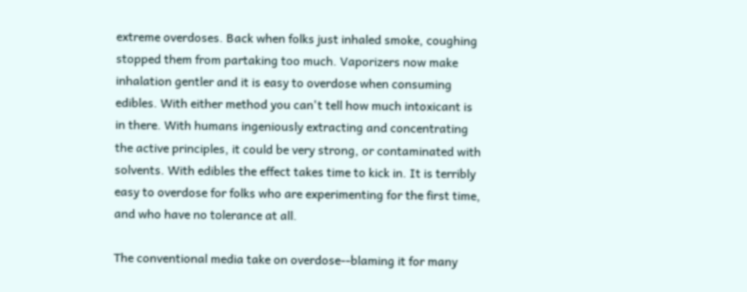extreme overdoses. Back when folks just inhaled smoke, coughing stopped them from partaking too much. Vaporizers now make inhalation gentler and it is easy to overdose when consuming edibles. With either method you can't tell how much intoxicant is in there. With humans ingeniously extracting and concentrating the active principles, it could be very strong, or contaminated with solvents. With edibles the effect takes time to kick in. It is terribly easy to overdose for folks who are experimenting for the first time, and who have no tolerance at all.

The conventional media take on overdose--blaming it for many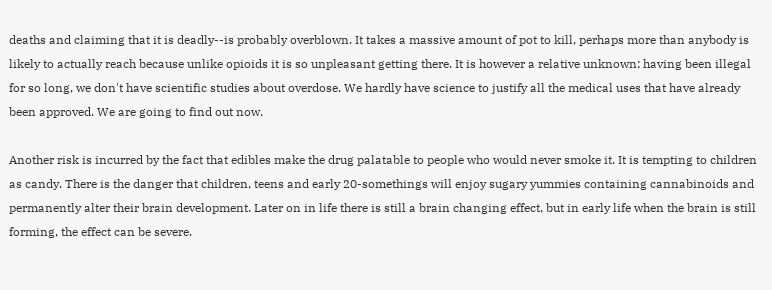deaths and claiming that it is deadly--is probably overblown. It takes a massive amount of pot to kill, perhaps more than anybody is likely to actually reach because unlike opioids it is so unpleasant getting there. It is however a relative unknown: having been illegal for so long, we don't have scientific studies about overdose. We hardly have science to justify all the medical uses that have already been approved. We are going to find out now.

Another risk is incurred by the fact that edibles make the drug palatable to people who would never smoke it. It is tempting to children as candy. There is the danger that children, teens and early 20-somethings will enjoy sugary yummies containing cannabinoids and permanently alter their brain development. Later on in life there is still a brain changing effect, but in early life when the brain is still forming, the effect can be severe.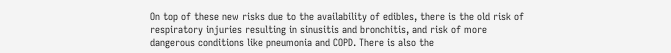On top of these new risks due to the availability of edibles, there is the old risk of respiratory injuries resulting in sinusitis and bronchitis, and risk of more dangerous conditions like pneumonia and COPD. There is also the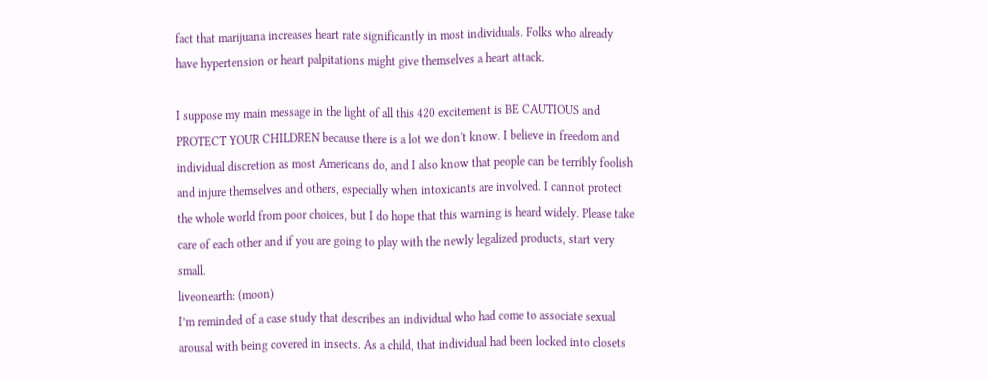fact that marijuana increases heart rate significantly in most individuals. Folks who already have hypertension or heart palpitations might give themselves a heart attack.

I suppose my main message in the light of all this 420 excitement is BE CAUTIOUS and PROTECT YOUR CHILDREN because there is a lot we don't know. I believe in freedom and individual discretion as most Americans do, and I also know that people can be terribly foolish and injure themselves and others, especially when intoxicants are involved. I cannot protect the whole world from poor choices, but I do hope that this warning is heard widely. Please take care of each other and if you are going to play with the newly legalized products, start very small.
liveonearth: (moon)
I’m reminded of a case study that describes an individual who had come to associate sexual arousal with being covered in insects. As a child, that individual had been locked into closets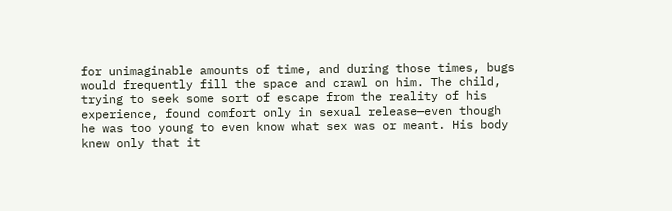for unimaginable amounts of time, and during those times, bugs would frequently fill the space and crawl on him. The child, trying to seek some sort of escape from the reality of his experience, found comfort only in sexual release—even though he was too young to even know what sex was or meant. His body knew only that it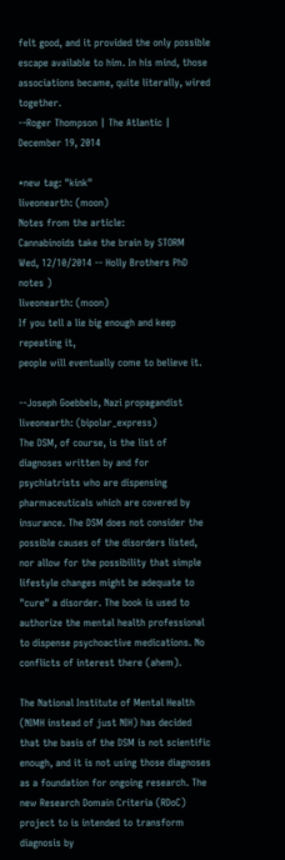felt good, and it provided the only possible escape available to him. In his mind, those associations became, quite literally, wired together.
--Roger Thompson | The Atlantic | December 19, 2014

*new tag: "kink"
liveonearth: (moon)
Notes from the article:
Cannabinoids take the brain by STORM
Wed, 12/10/2014 -- Holly Brothers PhD
notes )
liveonearth: (moon)
If you tell a lie big enough and keep repeating it,
people will eventually come to believe it.

--Joseph Goebbels, Nazi propagandist
liveonearth: (bipolar_express)
The DSM, of course, is the list of diagnoses written by and for psychiatrists who are dispensing pharmaceuticals which are covered by insurance. The DSM does not consider the possible causes of the disorders listed, nor allow for the possibility that simple lifestyle changes might be adequate to "cure" a disorder. The book is used to authorize the mental health professional to dispense psychoactive medications. No conflicts of interest there (ahem).

The National Institute of Mental Health (NIMH instead of just NIH) has decided that the basis of the DSM is not scientific enough, and it is not using those diagnoses as a foundation for ongoing research. The new Research Domain Criteria (RDoC) project to is intended to transform diagnosis by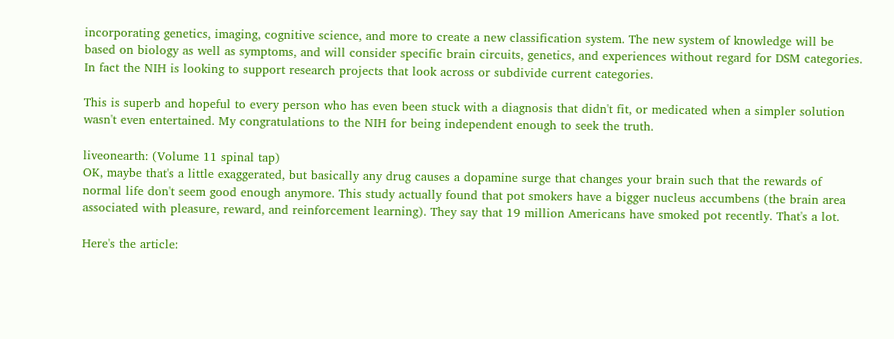incorporating genetics, imaging, cognitive science, and more to create a new classification system. The new system of knowledge will be based on biology as well as symptoms, and will consider specific brain circuits, genetics, and experiences without regard for DSM categories. In fact the NIH is looking to support research projects that look across or subdivide current categories.

This is superb and hopeful to every person who has even been stuck with a diagnosis that didn't fit, or medicated when a simpler solution wasn't even entertained. My congratulations to the NIH for being independent enough to seek the truth.

liveonearth: (Volume 11 spinal tap)
OK, maybe that's a little exaggerated, but basically any drug causes a dopamine surge that changes your brain such that the rewards of normal life don't seem good enough anymore. This study actually found that pot smokers have a bigger nucleus accumbens (the brain area associated with pleasure, reward, and reinforcement learning). They say that 19 million Americans have smoked pot recently. That's a lot.

Here's the article: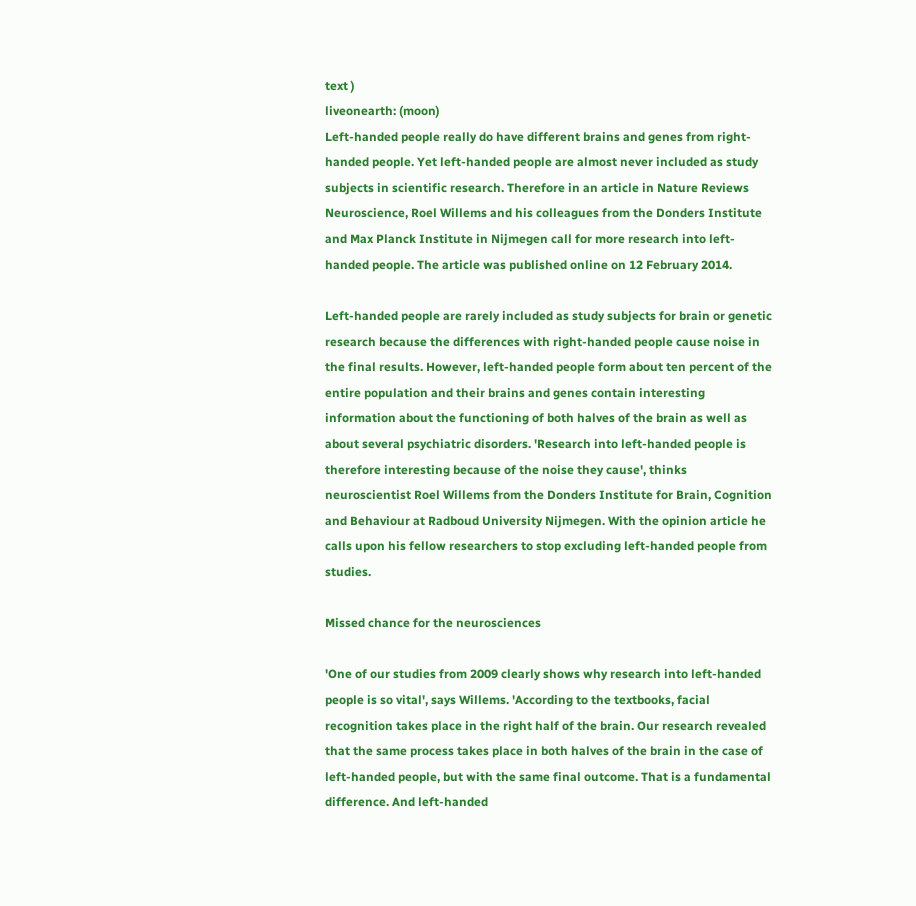text )
liveonearth: (moon)
Left-handed people really do have different brains and genes from right-handed people. Yet left-handed people are almost never included as study subjects in scientific research. Therefore in an article in Nature Reviews Neuroscience, Roel Willems and his colleagues from the Donders Institute and Max Planck Institute in Nijmegen call for more research into left-handed people. The article was published online on 12 February 2014.

Left-handed people are rarely included as study subjects for brain or genetic research because the differences with right-handed people cause noise in the final results. However, left-handed people form about ten percent of the entire population and their brains and genes contain interesting information about the functioning of both halves of the brain as well as about several psychiatric disorders. 'Research into left-handed people is therefore interesting because of the noise they cause', thinks neuroscientist Roel Willems from the Donders Institute for Brain, Cognition and Behaviour at Radboud University Nijmegen. With the opinion article he calls upon his fellow researchers to stop excluding left-handed people from studies.

Missed chance for the neurosciences

'One of our studies from 2009 clearly shows why research into left-handed people is so vital', says Willems. 'According to the textbooks, facial recognition takes place in the right half of the brain. Our research revealed that the same process takes place in both halves of the brain in the case of left-handed people, but with the same final outcome. That is a fundamental difference. And left-handed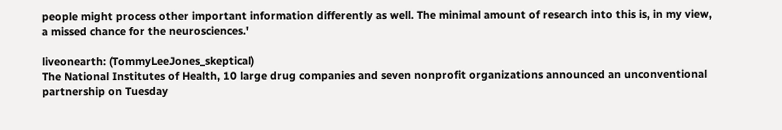people might process other important information differently as well. The minimal amount of research into this is, in my view, a missed chance for the neurosciences.'

liveonearth: (TommyLeeJones_skeptical)
The National Institutes of Health, 10 large drug companies and seven nonprofit organizations announced an unconventional partnership on Tuesday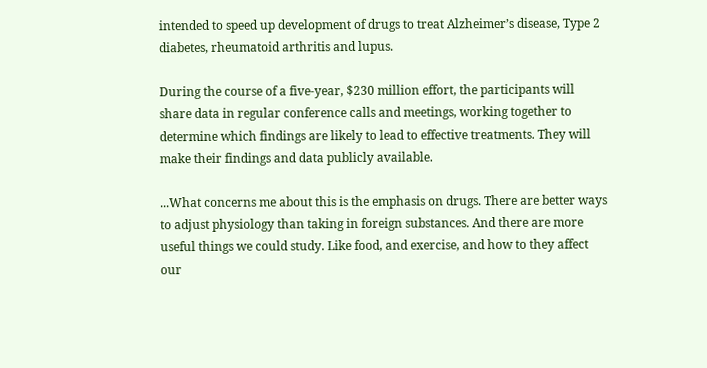intended to speed up development of drugs to treat Alzheimer’s disease, Type 2 diabetes, rheumatoid arthritis and lupus.

During the course of a five-year, $230 million effort, the participants will share data in regular conference calls and meetings, working together to determine which findings are likely to lead to effective treatments. They will make their findings and data publicly available.

...What concerns me about this is the emphasis on drugs. There are better ways to adjust physiology than taking in foreign substances. And there are more useful things we could study. Like food, and exercise, and how to they affect our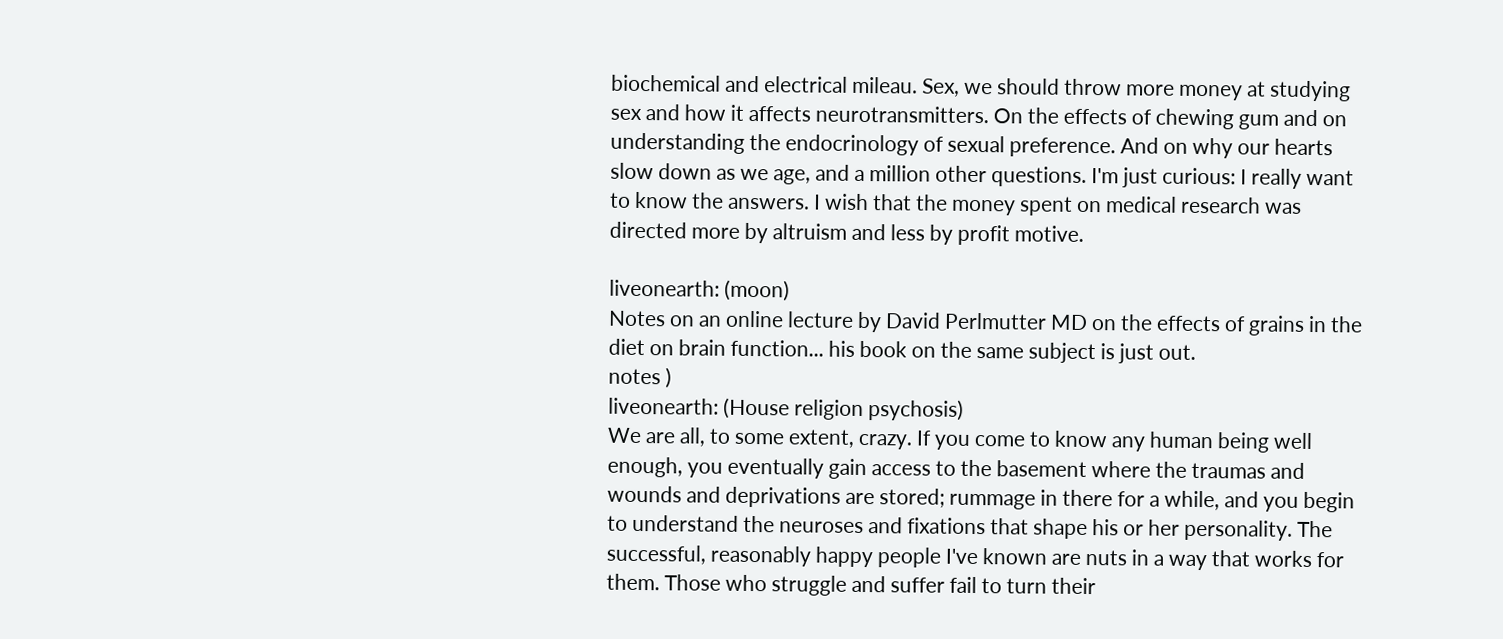biochemical and electrical mileau. Sex, we should throw more money at studying sex and how it affects neurotransmitters. On the effects of chewing gum and on understanding the endocrinology of sexual preference. And on why our hearts slow down as we age, and a million other questions. I'm just curious: I really want to know the answers. I wish that the money spent on medical research was directed more by altruism and less by profit motive.

liveonearth: (moon)
Notes on an online lecture by David Perlmutter MD on the effects of grains in the diet on brain function... his book on the same subject is just out.
notes )
liveonearth: (House religion psychosis)
We are all, to some extent, crazy. If you come to know any human being well enough, you eventually gain access to the basement where the traumas and wounds and deprivations are stored; rummage in there for a while, and you begin to understand the neuroses and fixations that shape his or her personality. The successful, reasonably happy people I've known are nuts in a way that works for them. Those who struggle and suffer fail to turn their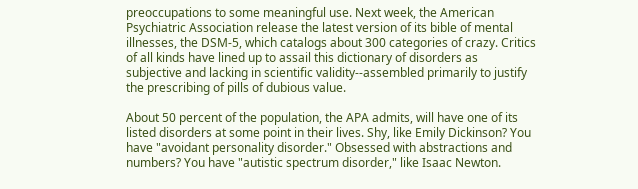preoccupations to some meaningful use. Next week, the American Psychiatric Association release the latest version of its bible of mental illnesses, the DSM-5, which catalogs about 300 categories of crazy. Critics of all kinds have lined up to assail this dictionary of disorders as subjective and lacking in scientific validity--assembled primarily to justify the prescribing of pills of dubious value.

About 50 percent of the population, the APA admits, will have one of its listed disorders at some point in their lives. Shy, like Emily Dickinson? You have "avoidant personality disorder." Obsessed with abstractions and numbers? You have "autistic spectrum disorder," like Isaac Newton.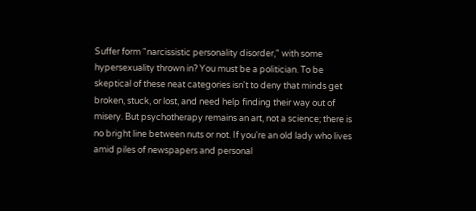Suffer form "narcissistic personality disorder," with some hypersexuality thrown in? You must be a politician. To be skeptical of these neat categories isn't to deny that minds get broken, stuck, or lost, and need help finding their way out of misery. But psychotherapy remains an art, not a science; there is no bright line between nuts or not. If you're an old lady who lives amid piles of newspapers and personal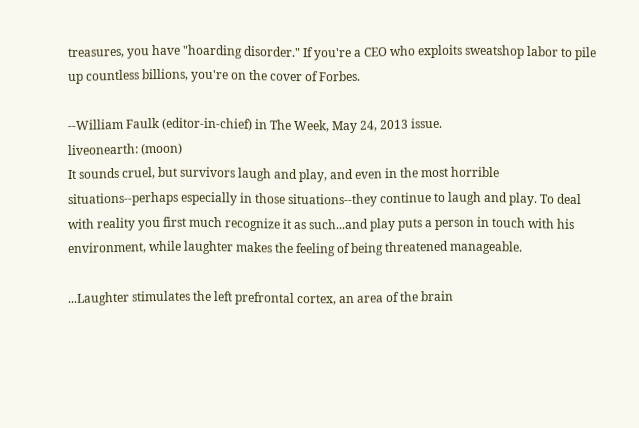treasures, you have "hoarding disorder." If you're a CEO who exploits sweatshop labor to pile up countless billions, you're on the cover of Forbes.

--William Faulk (editor-in-chief) in The Week, May 24, 2013 issue.
liveonearth: (moon)
It sounds cruel, but survivors laugh and play, and even in the most horrible situations--perhaps especially in those situations--they continue to laugh and play. To deal with reality you first much recognize it as such...and play puts a person in touch with his environment, while laughter makes the feeling of being threatened manageable.

...Laughter stimulates the left prefrontal cortex, an area of the brain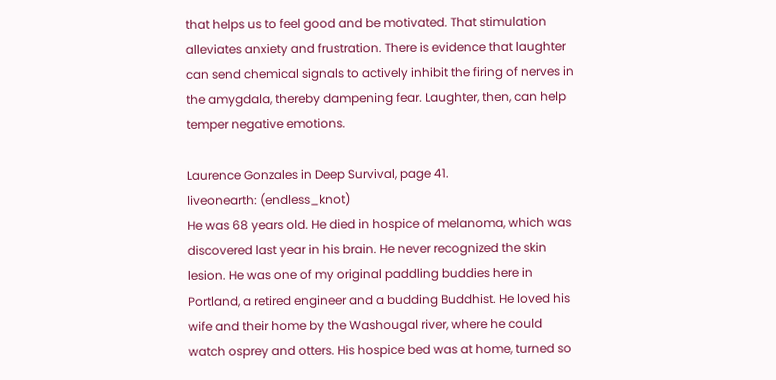that helps us to feel good and be motivated. That stimulation alleviates anxiety and frustration. There is evidence that laughter can send chemical signals to actively inhibit the firing of nerves in the amygdala, thereby dampening fear. Laughter, then, can help temper negative emotions.

Laurence Gonzales in Deep Survival, page 41.
liveonearth: (endless_knot)
He was 68 years old. He died in hospice of melanoma, which was discovered last year in his brain. He never recognized the skin lesion. He was one of my original paddling buddies here in Portland, a retired engineer and a budding Buddhist. He loved his wife and their home by the Washougal river, where he could watch osprey and otters. His hospice bed was at home, turned so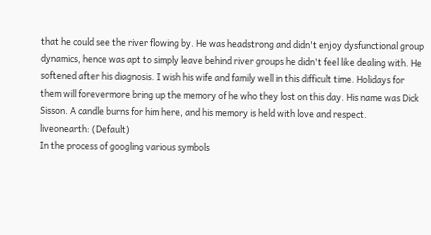that he could see the river flowing by. He was headstrong and didn't enjoy dysfunctional group dynamics, hence was apt to simply leave behind river groups he didn't feel like dealing with. He softened after his diagnosis. I wish his wife and family well in this difficult time. Holidays for them will forevermore bring up the memory of he who they lost on this day. His name was Dick Sisson. A candle burns for him here, and his memory is held with love and respect.
liveonearth: (Default)
In the process of googling various symbols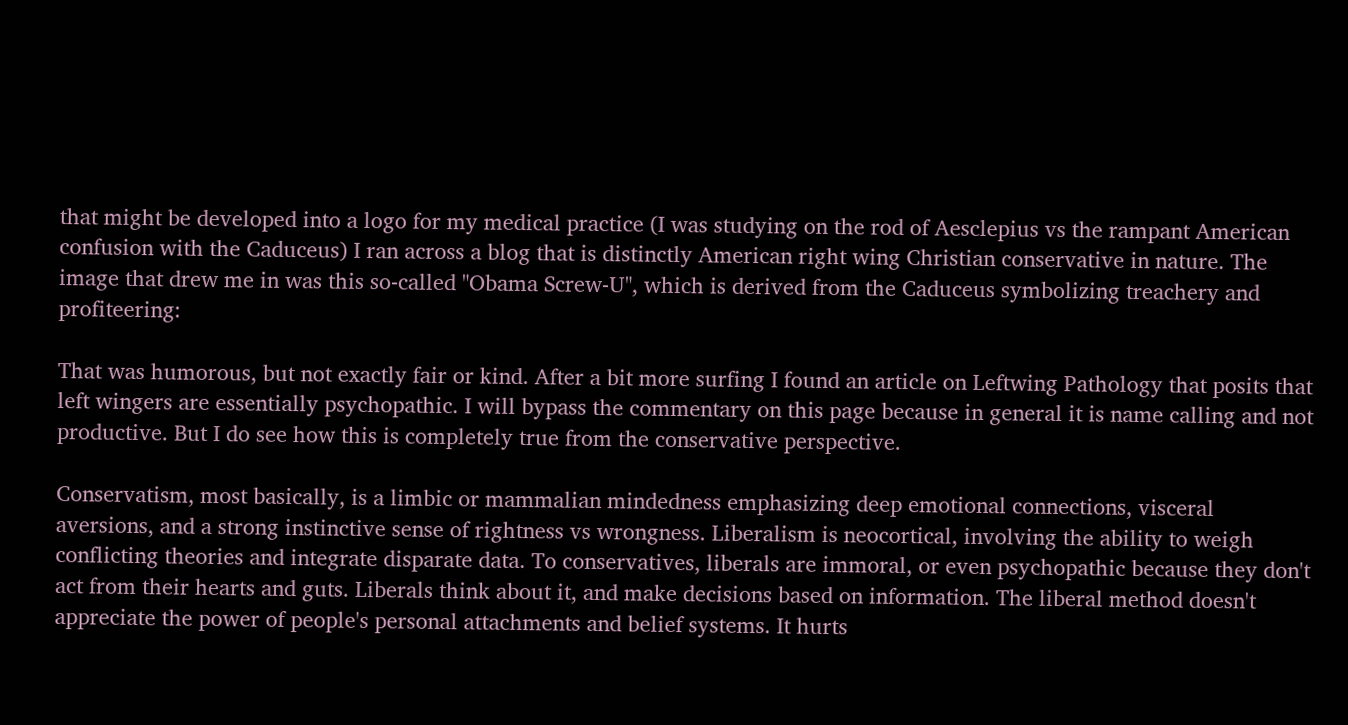that might be developed into a logo for my medical practice (I was studying on the rod of Aesclepius vs the rampant American confusion with the Caduceus) I ran across a blog that is distinctly American right wing Christian conservative in nature. The image that drew me in was this so-called "Obama Screw-U", which is derived from the Caduceus symbolizing treachery and profiteering:

That was humorous, but not exactly fair or kind. After a bit more surfing I found an article on Leftwing Pathology that posits that left wingers are essentially psychopathic. I will bypass the commentary on this page because in general it is name calling and not productive. But I do see how this is completely true from the conservative perspective.

Conservatism, most basically, is a limbic or mammalian mindedness emphasizing deep emotional connections, visceral aversions, and a strong instinctive sense of rightness vs wrongness. Liberalism is neocortical, involving the ability to weigh conflicting theories and integrate disparate data. To conservatives, liberals are immoral, or even psychopathic because they don't act from their hearts and guts. Liberals think about it, and make decisions based on information. The liberal method doesn't appreciate the power of people's personal attachments and belief systems. It hurts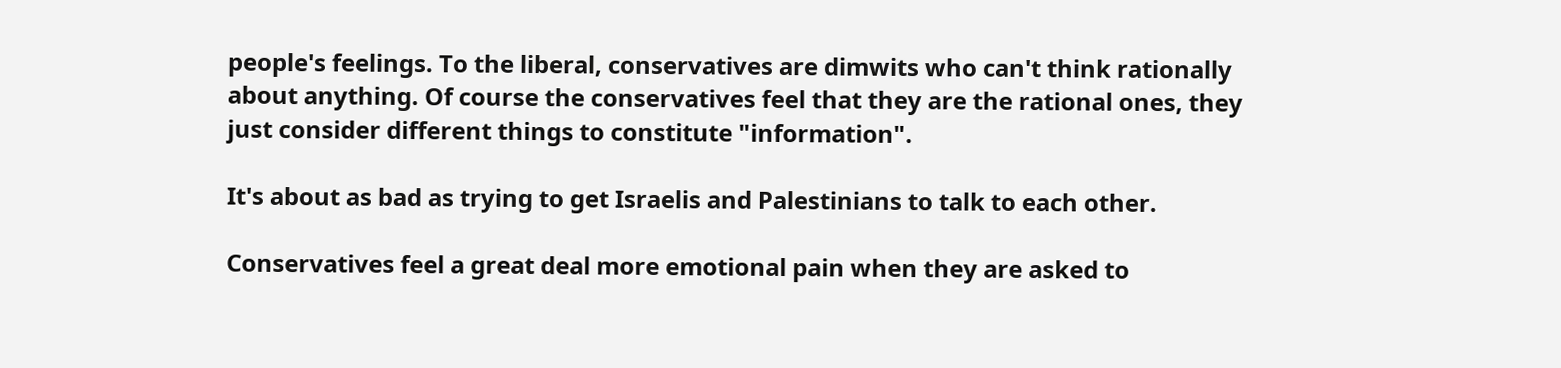people's feelings. To the liberal, conservatives are dimwits who can't think rationally about anything. Of course the conservatives feel that they are the rational ones, they just consider different things to constitute "information".

It's about as bad as trying to get Israelis and Palestinians to talk to each other.

Conservatives feel a great deal more emotional pain when they are asked to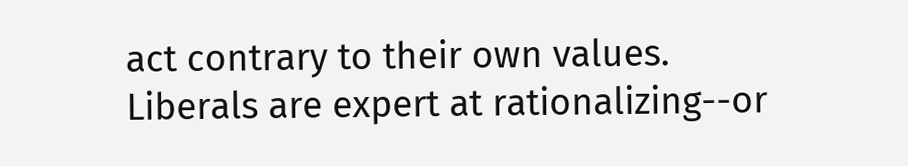act contrary to their own values. Liberals are expert at rationalizing--or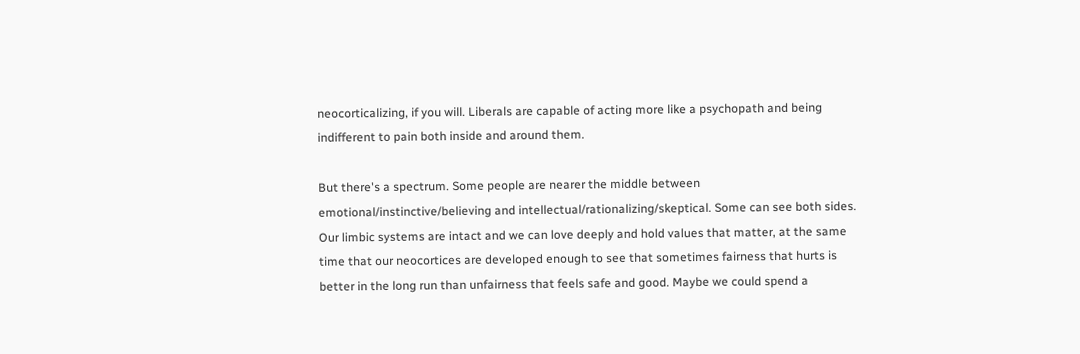neocorticalizing, if you will. Liberals are capable of acting more like a psychopath and being indifferent to pain both inside and around them.

But there's a spectrum. Some people are nearer the middle between emotional/instinctive/believing and intellectual/rationalizing/skeptical. Some can see both sides. Our limbic systems are intact and we can love deeply and hold values that matter, at the same time that our neocortices are developed enough to see that sometimes fairness that hurts is better in the long run than unfairness that feels safe and good. Maybe we could spend a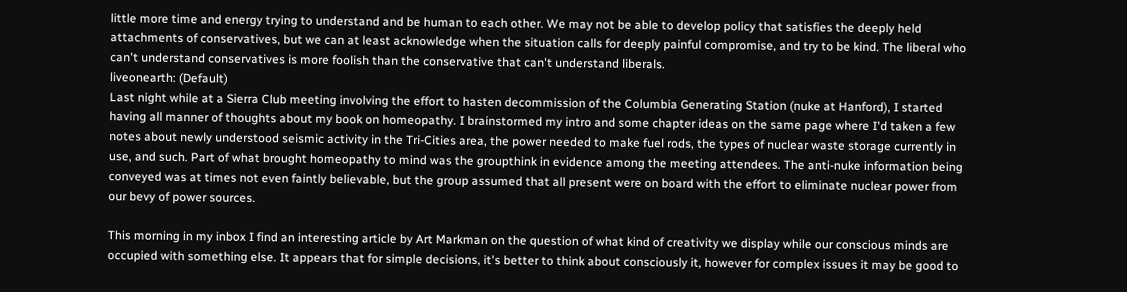little more time and energy trying to understand and be human to each other. We may not be able to develop policy that satisfies the deeply held attachments of conservatives, but we can at least acknowledge when the situation calls for deeply painful compromise, and try to be kind. The liberal who can't understand conservatives is more foolish than the conservative that can't understand liberals.
liveonearth: (Default)
Last night while at a Sierra Club meeting involving the effort to hasten decommission of the Columbia Generating Station (nuke at Hanford), I started having all manner of thoughts about my book on homeopathy. I brainstormed my intro and some chapter ideas on the same page where I'd taken a few notes about newly understood seismic activity in the Tri-Cities area, the power needed to make fuel rods, the types of nuclear waste storage currently in use, and such. Part of what brought homeopathy to mind was the groupthink in evidence among the meeting attendees. The anti-nuke information being conveyed was at times not even faintly believable, but the group assumed that all present were on board with the effort to eliminate nuclear power from our bevy of power sources.

This morning in my inbox I find an interesting article by Art Markman on the question of what kind of creativity we display while our conscious minds are occupied with something else. It appears that for simple decisions, it's better to think about consciously it, however for complex issues it may be good to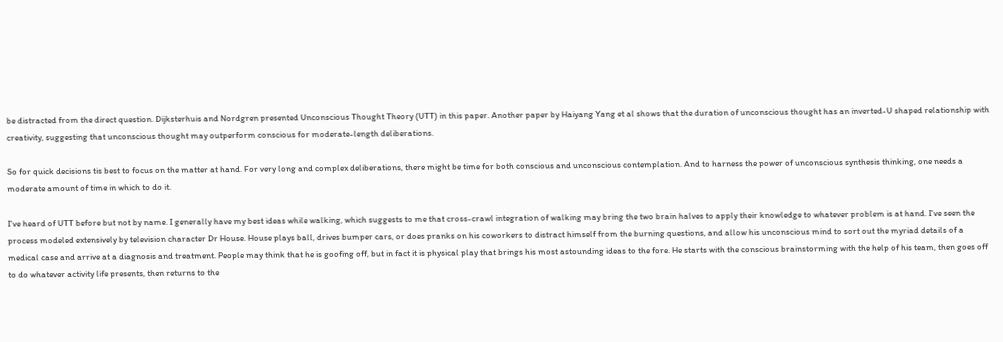be distracted from the direct question. Dijksterhuis and Nordgren presented Unconscious Thought Theory (UTT) in this paper. Another paper by Haiyang Yang et al shows that the duration of unconscious thought has an inverted-U shaped relationship with creativity, suggesting that unconscious thought may outperform conscious for moderate-length deliberations.

So for quick decisions tis best to focus on the matter at hand. For very long and complex deliberations, there might be time for both conscious and unconscious contemplation. And to harness the power of unconscious synthesis thinking, one needs a moderate amount of time in which to do it.

I've heard of UTT before but not by name. I generally have my best ideas while walking, which suggests to me that cross-crawl integration of walking may bring the two brain halves to apply their knowledge to whatever problem is at hand. I've seen the process modeled extensively by television character Dr House. House plays ball, drives bumper cars, or does pranks on his coworkers to distract himself from the burning questions, and allow his unconscious mind to sort out the myriad details of a medical case and arrive at a diagnosis and treatment. People may think that he is goofing off, but in fact it is physical play that brings his most astounding ideas to the fore. He starts with the conscious brainstorming with the help of his team, then goes off to do whatever activity life presents, then returns to the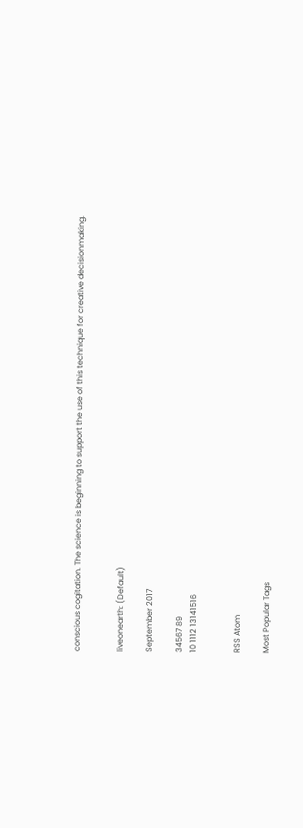conscious cogitation. The science is beginning to support the use of this technique for creative decisionmaking.


liveonearth: (Default)

September 2017

34567 89
10 1112 13141516


RSS Atom

Most Popular Tags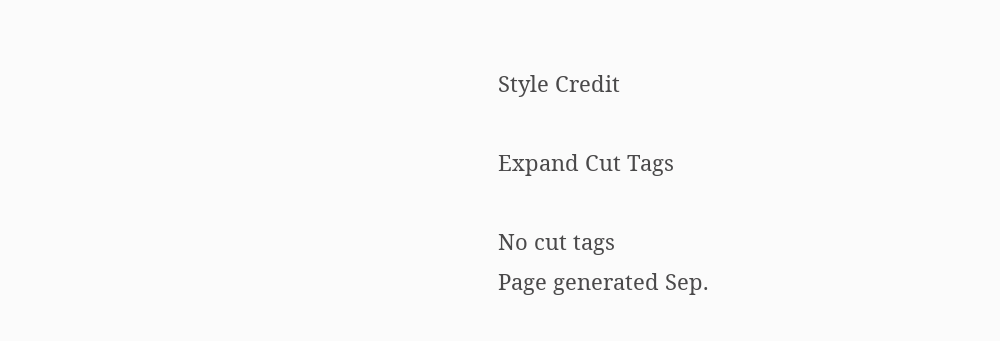Style Credit

Expand Cut Tags

No cut tags
Page generated Sep.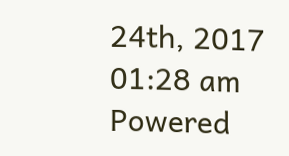24th, 2017 01:28 am
Powered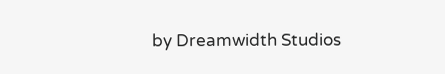by Dreamwidth Studios